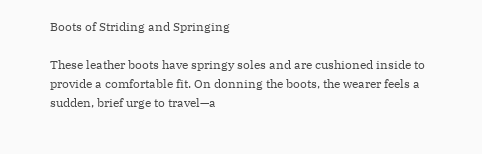Boots of Striding and Springing

These leather boots have springy soles and are cushioned inside to provide a comfortable fit. On donning the boots, the wearer feels a sudden, brief urge to travel—a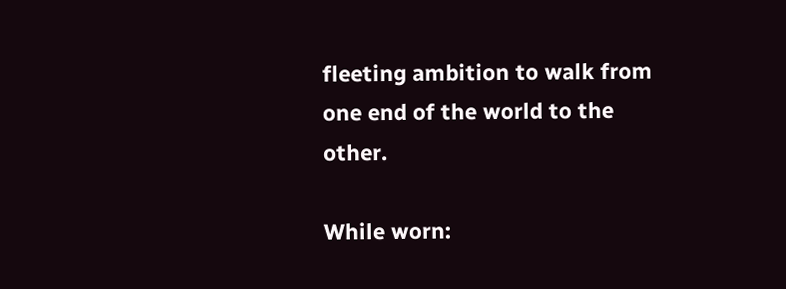fleeting ambition to walk from one end of the world to the other.

While worn: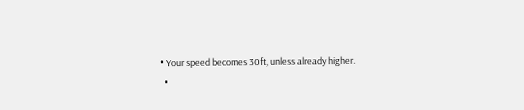• Your speed becomes 30ft, unless already higher.
  •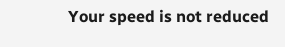Your speed is not reduced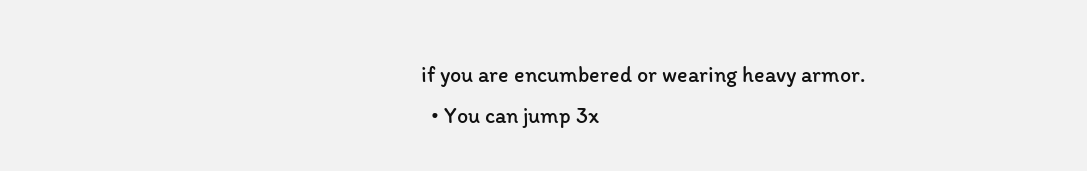if you are encumbered or wearing heavy armor.
  • You can jump 3x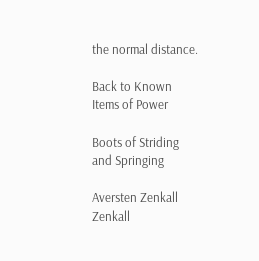the normal distance.

Back to Known Items of Power

Boots of Striding and Springing

Aversten Zenkall Zenkall